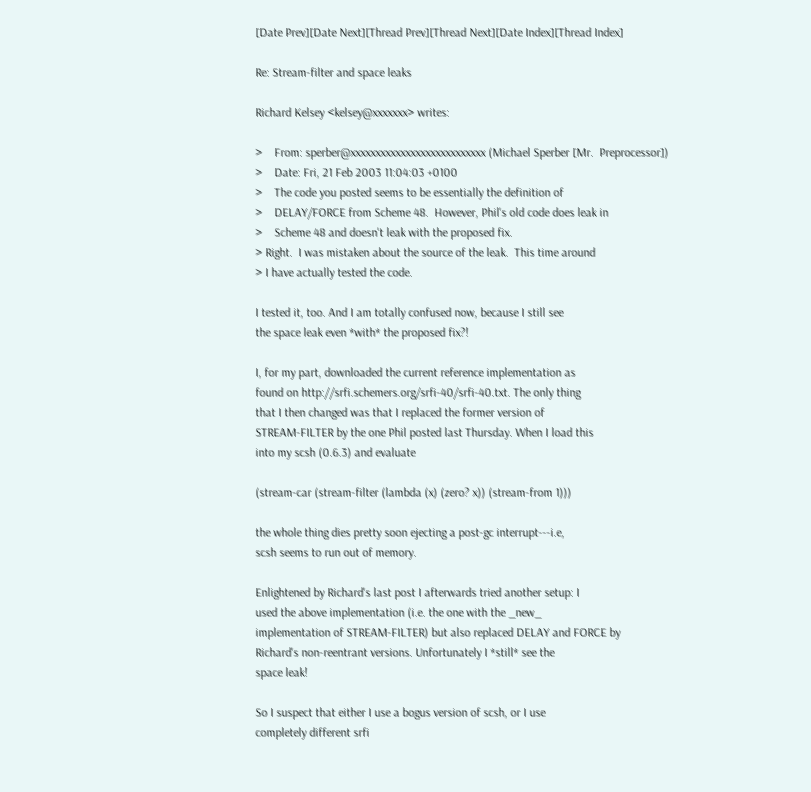[Date Prev][Date Next][Thread Prev][Thread Next][Date Index][Thread Index]

Re: Stream-filter and space leaks

Richard Kelsey <kelsey@xxxxxxx> writes:

>    From: sperber@xxxxxxxxxxxxxxxxxxxxxxxxxxx (Michael Sperber [Mr.  Preprocessor])
>    Date: Fri, 21 Feb 2003 11:04:03 +0100
>    The code you posted seems to be essentially the definition of
>    DELAY/FORCE from Scheme 48.  However, Phil's old code does leak in
>    Scheme 48 and doesn't leak with the proposed fix.
> Right.  I was mistaken about the source of the leak.  This time around
> I have actually tested the code.

I tested it, too. And I am totally confused now, because I still see
the space leak even *with* the proposed fix?!

I, for my part, downloaded the current reference implementation as
found on http://srfi.schemers.org/srfi-40/srfi-40.txt. The only thing
that I then changed was that I replaced the former version of
STREAM-FILTER by the one Phil posted last Thursday. When I load this
into my scsh (0.6.3) and evaluate

(stream-car (stream-filter (lambda (x) (zero? x)) (stream-from 1)))

the whole thing dies pretty soon ejecting a post-gc interrupt---i.e,
scsh seems to run out of memory.

Enlightened by Richard's last post I afterwards tried another setup: I
used the above implementation (i.e. the one with the _new_
implementation of STREAM-FILTER) but also replaced DELAY and FORCE by
Richard's non-reentrant versions. Unfortunately I *still* see the
space leak!

So I suspect that either I use a bogus version of scsh, or I use
completely different srfi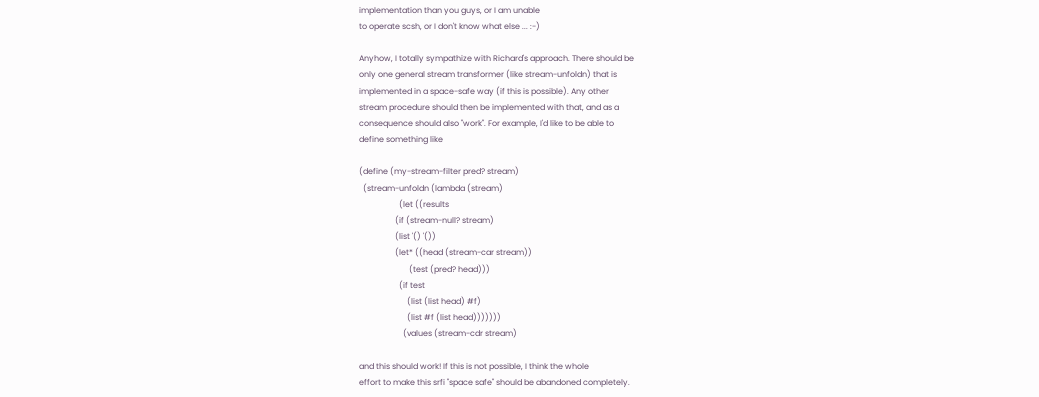implementation than you guys, or I am unable
to operate scsh, or I don't know what else ... :-)

Anyhow, I totally sympathize with Richard's approach. There should be
only one general stream transformer (like stream-unfoldn) that is
implemented in a space-safe way (if this is possible). Any other
stream procedure should then be implemented with that, and as a
consequence should also "work". For example, I'd like to be able to
define something like

(define (my-stream-filter pred? stream)
  (stream-unfoldn (lambda (stream)
                    (let ((results
                  (if (stream-null? stream)
                  (list '() '())
                  (let* ((head (stream-car stream))
                         (test (pred? head)))
                    (if test
                        (list (list head) #f)
                        (list #f (list head)))))))
                      (values (stream-cdr stream)

and this should work! If this is not possible, I think the whole
effort to make this srfi "space safe" should be abandoned completely.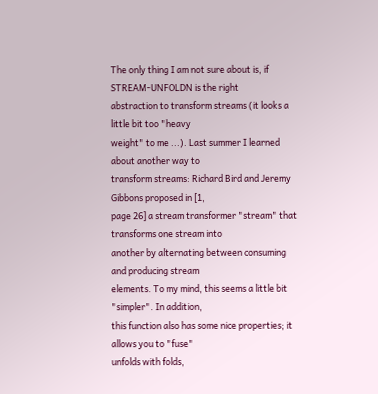The only thing I am not sure about is, if STREAM-UNFOLDN is the right
abstraction to transform streams (it looks a little bit too "heavy
weight" to me ...). Last summer I learned about another way to
transform streams: Richard Bird and Jeremy Gibbons proposed in [1,
page 26] a stream transformer "stream" that transforms one stream into
another by alternating between consuming and producing stream
elements. To my mind, this seems a little bit "simpler". In addition,
this function also has some nice properties; it allows you to "fuse"
unfolds with folds,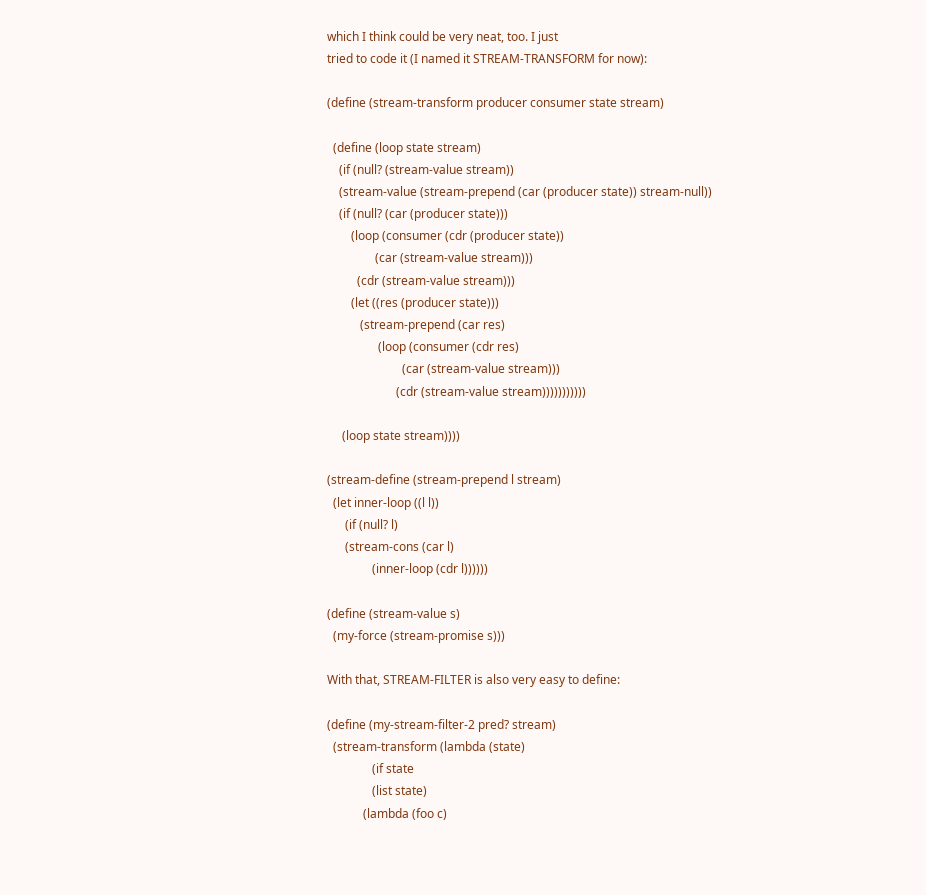which I think could be very neat, too. I just
tried to code it (I named it STREAM-TRANSFORM for now):

(define (stream-transform producer consumer state stream)

  (define (loop state stream)
    (if (null? (stream-value stream))
    (stream-value (stream-prepend (car (producer state)) stream-null))
    (if (null? (car (producer state)))
        (loop (consumer (cdr (producer state))
                (car (stream-value stream)))
          (cdr (stream-value stream)))
        (let ((res (producer state)))
           (stream-prepend (car res)
                 (loop (consumer (cdr res)
                         (car (stream-value stream)))
                       (cdr (stream-value stream)))))))))))

     (loop state stream))))

(stream-define (stream-prepend l stream)
  (let inner-loop ((l l))
      (if (null? l)
      (stream-cons (car l)
               (inner-loop (cdr l))))))

(define (stream-value s)
  (my-force (stream-promise s)))

With that, STREAM-FILTER is also very easy to define:

(define (my-stream-filter-2 pred? stream)
  (stream-transform (lambda (state)
               (if state
               (list state)
            (lambda (foo c)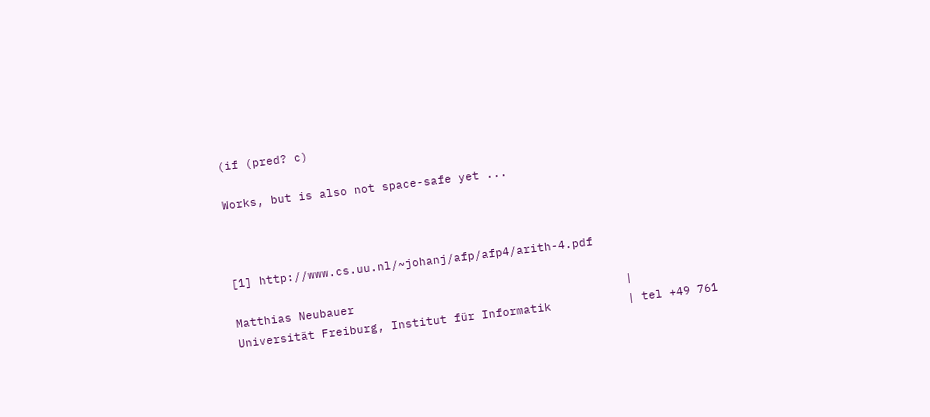(if (pred? c)

Works, but is also not space-safe yet ...



[1] http://www.cs.uu.nl/~johanj/afp/afp4/arith-4.pdf

Matthias Neubauer                                       |
Universität Freiburg, Institut für Informatik           | tel +49 761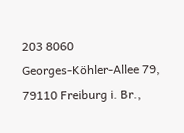203 8060
Georges-Köhler-Allee 79, 79110 Freiburg i. Br.,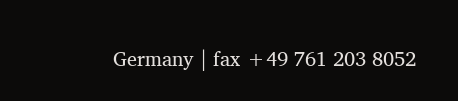Germany | fax +49 761 203 8052